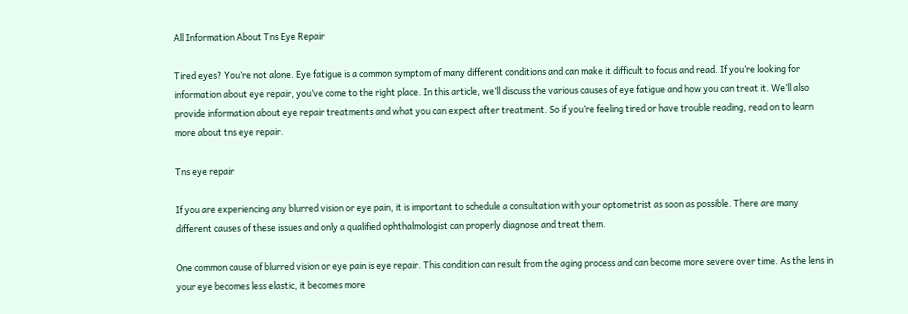All Information About Tns Eye Repair

Tired eyes? You’re not alone. Eye fatigue is a common symptom of many different conditions and can make it difficult to focus and read. If you’re looking for information about eye repair, you’ve come to the right place. In this article, we’ll discuss the various causes of eye fatigue and how you can treat it. We’ll also provide information about eye repair treatments and what you can expect after treatment. So if you’re feeling tired or have trouble reading, read on to learn more about tns eye repair.

Tns eye repair

If you are experiencing any blurred vision or eye pain, it is important to schedule a consultation with your optometrist as soon as possible. There are many different causes of these issues and only a qualified ophthalmologist can properly diagnose and treat them.

One common cause of blurred vision or eye pain is eye repair. This condition can result from the aging process and can become more severe over time. As the lens in your eye becomes less elastic, it becomes more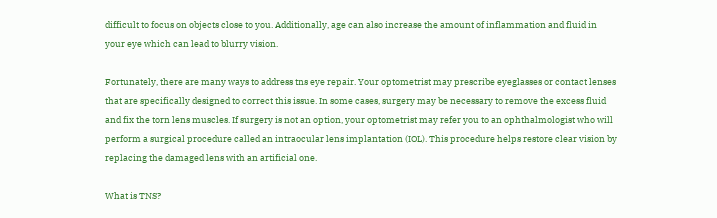difficult to focus on objects close to you. Additionally, age can also increase the amount of inflammation and fluid in your eye which can lead to blurry vision.

Fortunately, there are many ways to address tns eye repair. Your optometrist may prescribe eyeglasses or contact lenses that are specifically designed to correct this issue. In some cases, surgery may be necessary to remove the excess fluid and fix the torn lens muscles. If surgery is not an option, your optometrist may refer you to an ophthalmologist who will perform a surgical procedure called an intraocular lens implantation (IOL). This procedure helps restore clear vision by replacing the damaged lens with an artificial one.

What is TNS?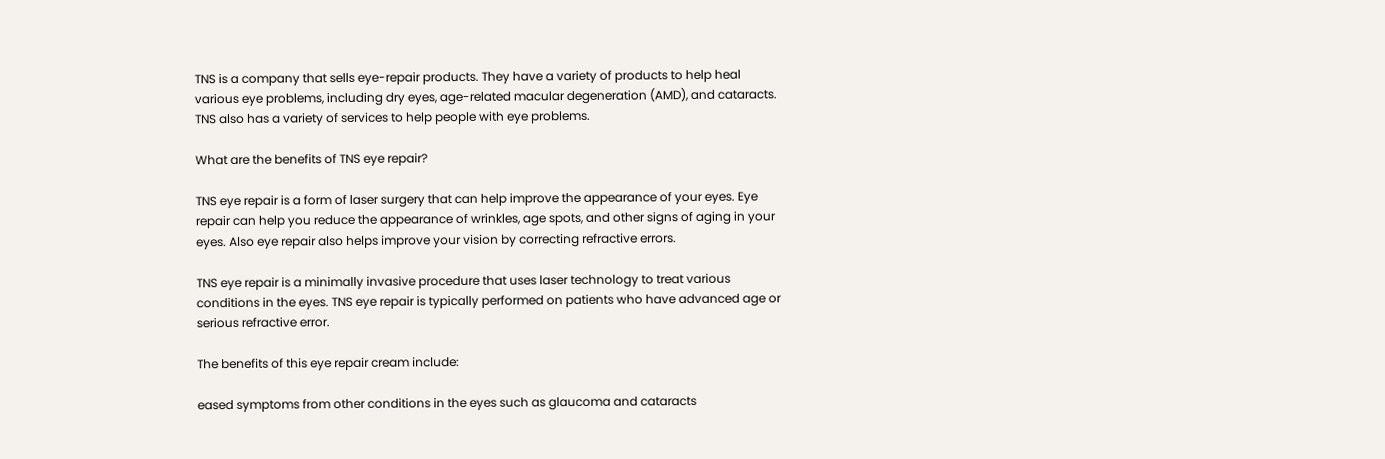TNS is a company that sells eye-repair products. They have a variety of products to help heal various eye problems, including dry eyes, age-related macular degeneration (AMD), and cataracts. TNS also has a variety of services to help people with eye problems.

What are the benefits of TNS eye repair?

TNS eye repair is a form of laser surgery that can help improve the appearance of your eyes. Eye repair can help you reduce the appearance of wrinkles, age spots, and other signs of aging in your eyes. Also eye repair also helps improve your vision by correcting refractive errors.

TNS eye repair is a minimally invasive procedure that uses laser technology to treat various conditions in the eyes. TNS eye repair is typically performed on patients who have advanced age or serious refractive error.

The benefits of this eye repair cream include:

eased symptoms from other conditions in the eyes such as glaucoma and cataracts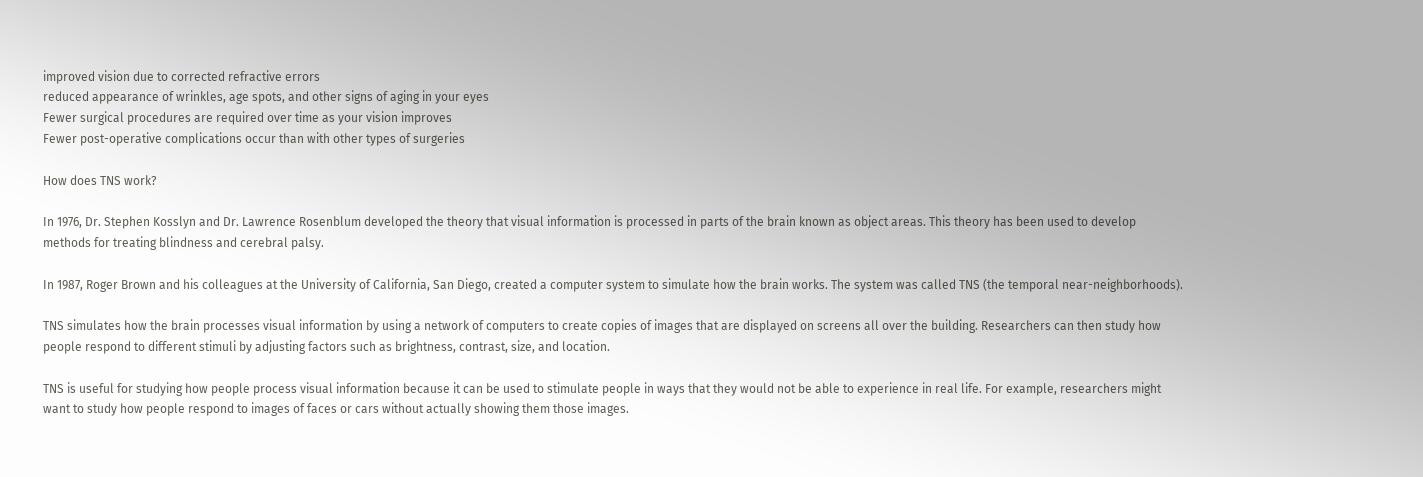improved vision due to corrected refractive errors
reduced appearance of wrinkles, age spots, and other signs of aging in your eyes
Fewer surgical procedures are required over time as your vision improves
Fewer post-operative complications occur than with other types of surgeries

How does TNS work?

In 1976, Dr. Stephen Kosslyn and Dr. Lawrence Rosenblum developed the theory that visual information is processed in parts of the brain known as object areas. This theory has been used to develop methods for treating blindness and cerebral palsy.

In 1987, Roger Brown and his colleagues at the University of California, San Diego, created a computer system to simulate how the brain works. The system was called TNS (the temporal near-neighborhoods).

TNS simulates how the brain processes visual information by using a network of computers to create copies of images that are displayed on screens all over the building. Researchers can then study how people respond to different stimuli by adjusting factors such as brightness, contrast, size, and location.

TNS is useful for studying how people process visual information because it can be used to stimulate people in ways that they would not be able to experience in real life. For example, researchers might want to study how people respond to images of faces or cars without actually showing them those images.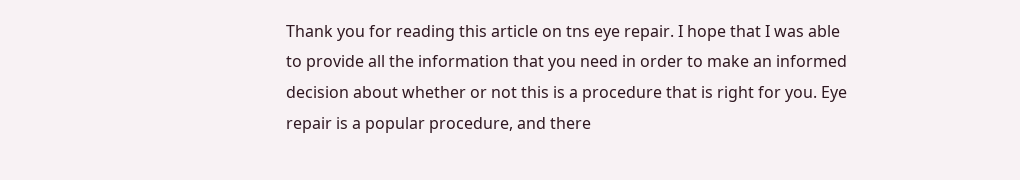Thank you for reading this article on tns eye repair. I hope that I was able to provide all the information that you need in order to make an informed decision about whether or not this is a procedure that is right for you. Eye repair is a popular procedure, and there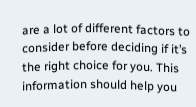are a lot of different factors to consider before deciding if it’s the right choice for you. This information should help you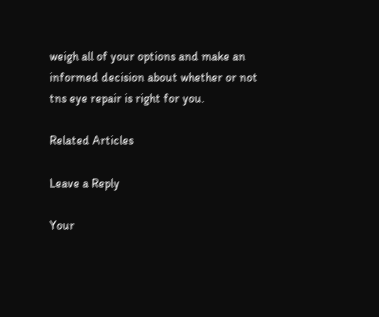weigh all of your options and make an informed decision about whether or not tns eye repair is right for you.

Related Articles

Leave a Reply

Your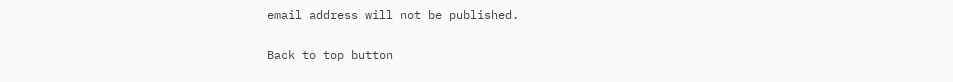email address will not be published.

Back to top button